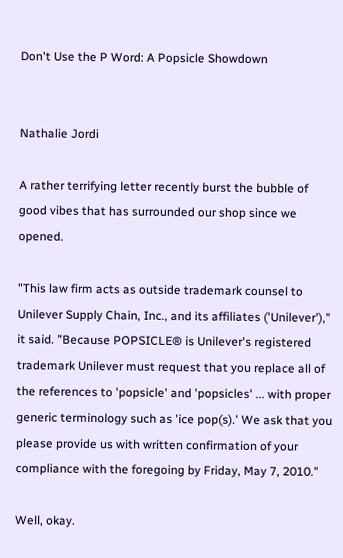Don't Use the P Word: A Popsicle Showdown


Nathalie Jordi

A rather terrifying letter recently burst the bubble of good vibes that has surrounded our shop since we opened.

"This law firm acts as outside trademark counsel to Unilever Supply Chain, Inc., and its affiliates ('Unilever')," it said. "Because POPSICLE® is Unilever's registered trademark Unilever must request that you replace all of the references to 'popsicle' and 'popsicles' ... with proper generic terminology such as 'ice pop(s).' We ask that you please provide us with written confirmation of your compliance with the foregoing by Friday, May 7, 2010."

Well, okay.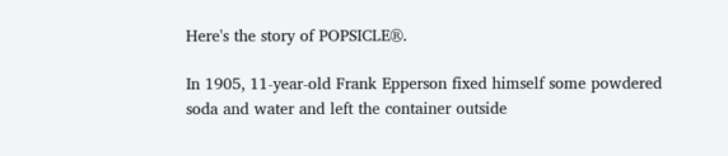Here's the story of POPSICLE®.

In 1905, 11-year-old Frank Epperson fixed himself some powdered soda and water and left the container outside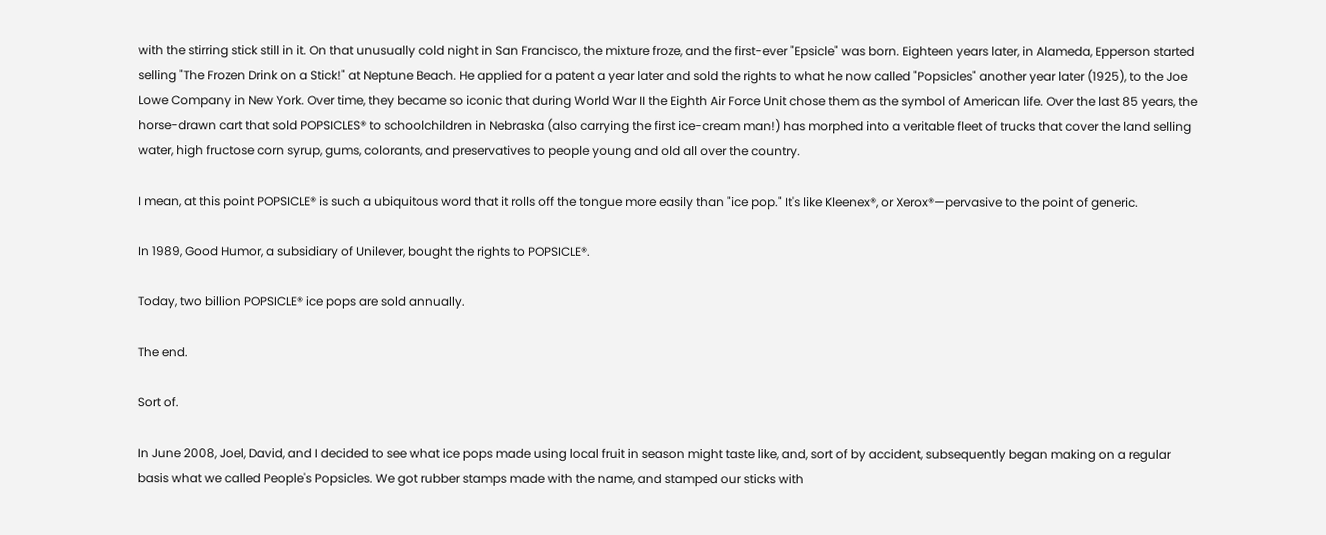with the stirring stick still in it. On that unusually cold night in San Francisco, the mixture froze, and the first-ever "Epsicle" was born. Eighteen years later, in Alameda, Epperson started selling "The Frozen Drink on a Stick!" at Neptune Beach. He applied for a patent a year later and sold the rights to what he now called "Popsicles" another year later (1925), to the Joe Lowe Company in New York. Over time, they became so iconic that during World War II the Eighth Air Force Unit chose them as the symbol of American life. Over the last 85 years, the horse-drawn cart that sold POPSICLES® to schoolchildren in Nebraska (also carrying the first ice-cream man!) has morphed into a veritable fleet of trucks that cover the land selling water, high fructose corn syrup, gums, colorants, and preservatives to people young and old all over the country.

I mean, at this point POPSICLE® is such a ubiquitous word that it rolls off the tongue more easily than "ice pop." It's like Kleenex®, or Xerox®—pervasive to the point of generic.

In 1989, Good Humor, a subsidiary of Unilever, bought the rights to POPSICLE®.

Today, two billion POPSICLE® ice pops are sold annually.

The end.

Sort of.

In June 2008, Joel, David, and I decided to see what ice pops made using local fruit in season might taste like, and, sort of by accident, subsequently began making on a regular basis what we called People's Popsicles. We got rubber stamps made with the name, and stamped our sticks with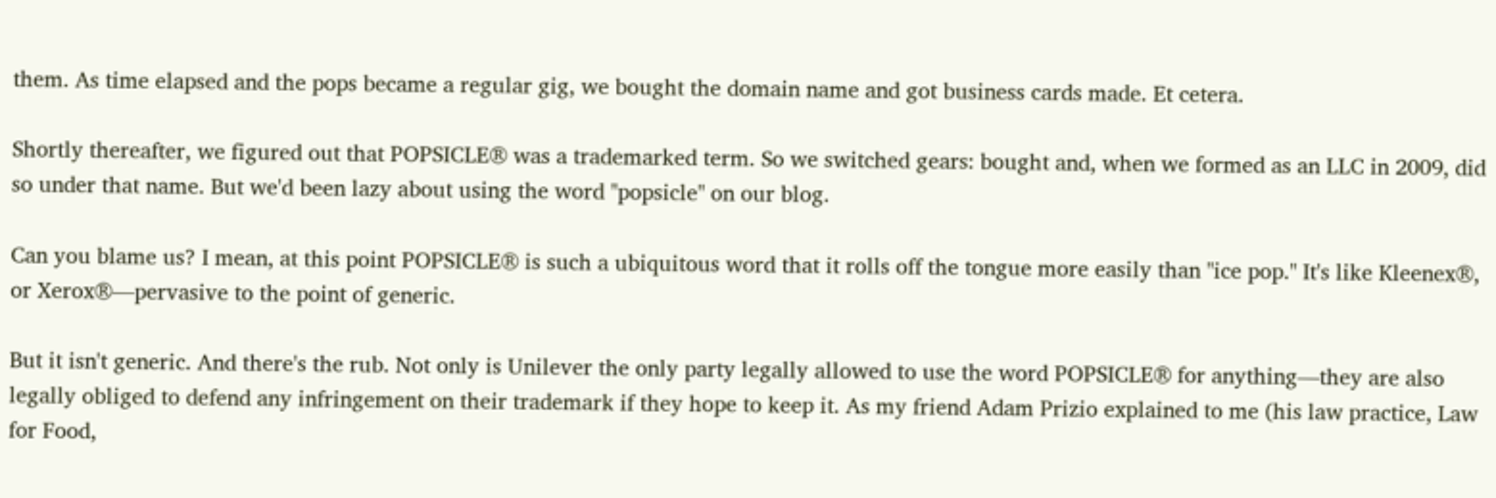them. As time elapsed and the pops became a regular gig, we bought the domain name and got business cards made. Et cetera.

Shortly thereafter, we figured out that POPSICLE® was a trademarked term. So we switched gears: bought and, when we formed as an LLC in 2009, did so under that name. But we'd been lazy about using the word "popsicle" on our blog.

Can you blame us? I mean, at this point POPSICLE® is such a ubiquitous word that it rolls off the tongue more easily than "ice pop." It's like Kleenex®, or Xerox®—pervasive to the point of generic.

But it isn't generic. And there's the rub. Not only is Unilever the only party legally allowed to use the word POPSICLE® for anything—they are also legally obliged to defend any infringement on their trademark if they hope to keep it. As my friend Adam Prizio explained to me (his law practice, Law for Food,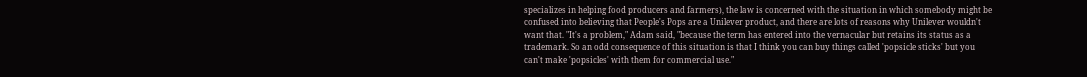specializes in helping food producers and farmers), the law is concerned with the situation in which somebody might be confused into believing that People's Pops are a Unilever product, and there are lots of reasons why Unilever wouldn't want that. "It's a problem," Adam said, "because the term has entered into the vernacular but retains its status as a trademark. So an odd consequence of this situation is that I think you can buy things called 'popsicle sticks' but you can't make 'popsicles' with them for commercial use."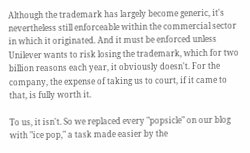Although the trademark has largely become generic, it's nevertheless still enforceable within the commercial sector in which it originated. And it must be enforced unless Unilever wants to risk losing the trademark, which for two billion reasons each year, it obviously doesn't. For the company, the expense of taking us to court, if it came to that, is fully worth it.

To us, it isn't. So we replaced every "popsicle" on our blog with "ice pop," a task made easier by the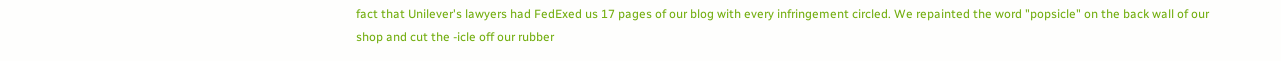fact that Unilever's lawyers had FedExed us 17 pages of our blog with every infringement circled. We repainted the word "popsicle" on the back wall of our shop and cut the -icle off our rubber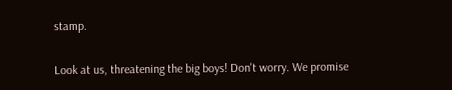stamp.

Look at us, threatening the big boys! Don't worry. We promise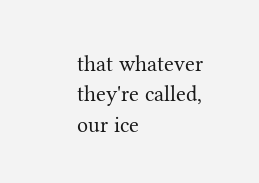that whatever they're called, our ice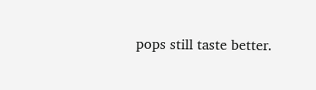pops still taste better.